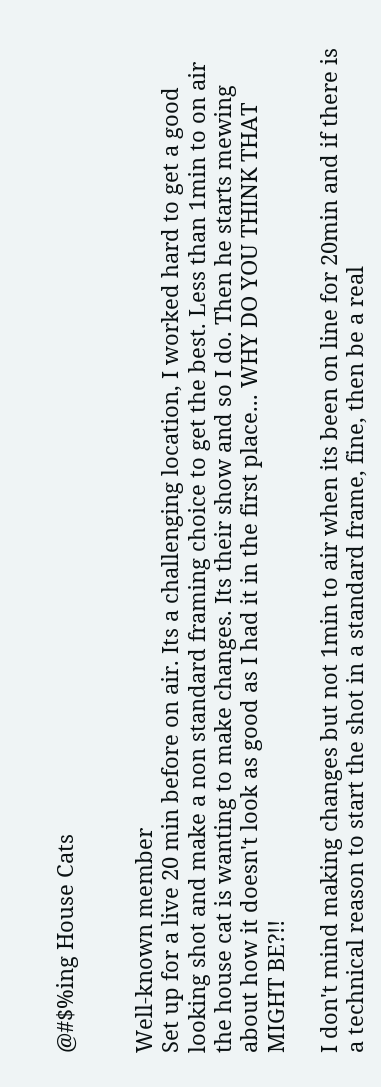@#$%ing House Cats


Well-known member
Set up for a live 20 min before on air. Its a challenging location, I worked hard to get a good looking shot and make a non standard framing choice to get the best. Less than 1min to on air the house cat is wanting to make changes. Its their show and so I do. Then he starts mewing about how it doesn't look as good as I had it in the first place... WHY DO YOU THINK THAT MIGHT BE?!!

I don't mind making changes but not 1min to air when its been on line for 20min and if there is a technical reason to start the shot in a standard frame, fine, then be a real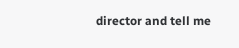director and tell me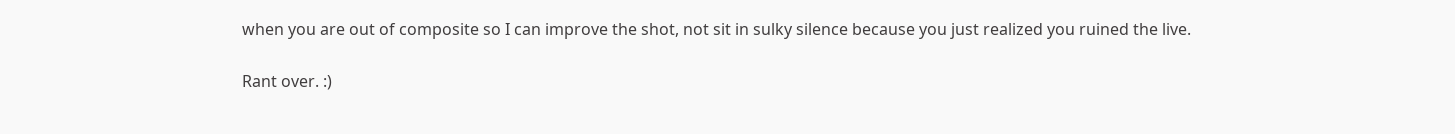when you are out of composite so I can improve the shot, not sit in sulky silence because you just realized you ruined the live.

Rant over. :)